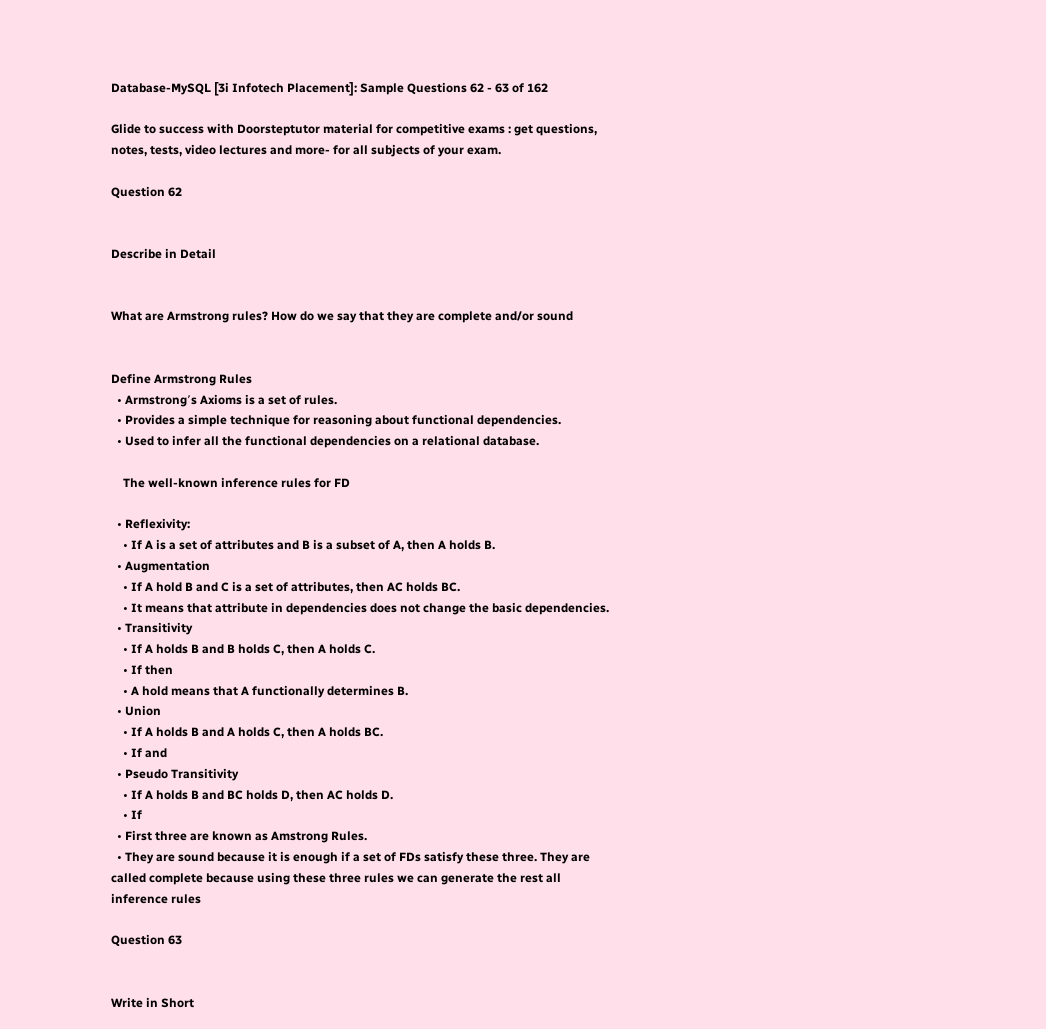Database-MySQL [3i Infotech Placement]: Sample Questions 62 - 63 of 162

Glide to success with Doorsteptutor material for competitive exams : get questions, notes, tests, video lectures and more- for all subjects of your exam.

Question 62


Describe in Detail


What are Armstrong rules? How do we say that they are complete and/or sound


Define Armstrong Rules
  • Armstrong՚s Axioms is a set of rules.
  • Provides a simple technique for reasoning about functional dependencies.
  • Used to infer all the functional dependencies on a relational database.

    The well-known inference rules for FD

  • Reflexivity:
    • If A is a set of attributes and B is a subset of A, then A holds B.
  • Augmentation
    • If A hold B and C is a set of attributes, then AC holds BC.
    • It means that attribute in dependencies does not change the basic dependencies.
  • Transitivity
    • If A holds B and B holds C, then A holds C.
    • If then
    • A hold means that A functionally determines B.
  • Union
    • If A holds B and A holds C, then A holds BC.
    • If and
  • Pseudo Transitivity
    • If A holds B and BC holds D, then AC holds D.
    • If
  • First three are known as Amstrong Rules.
  • They are sound because it is enough if a set of FDs satisfy these three. They are called complete because using these three rules we can generate the rest all inference rules

Question 63


Write in Short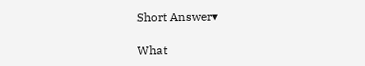Short Answer▾

What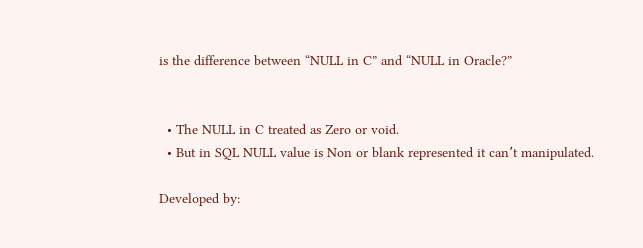is the difference between “NULL in C” and “NULL in Oracle?”


  • The NULL in C treated as Zero or void.
  • But in SQL NULL value is Non or blank represented it can՚t manipulated.

Developed by: